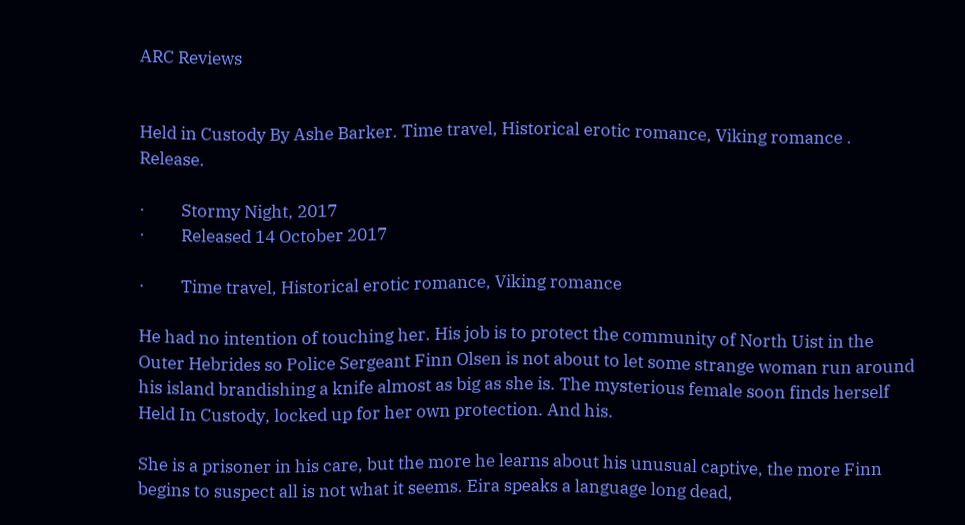ARC Reviews


Held in Custody By Ashe Barker. Time travel, Historical erotic romance, Viking romance . Release.

·         Stormy Night, 2017
·         Released 14 October 2017

·         Time travel, Historical erotic romance, Viking romance

He had no intention of touching her. His job is to protect the community of North Uist in the Outer Hebrides so Police Sergeant Finn Olsen is not about to let some strange woman run around his island brandishing a knife almost as big as she is. The mysterious female soon finds herself Held In Custody, locked up for her own protection. And his.

She is a prisoner in his care, but the more he learns about his unusual captive, the more Finn begins to suspect all is not what it seems. Eira speaks a language long dead,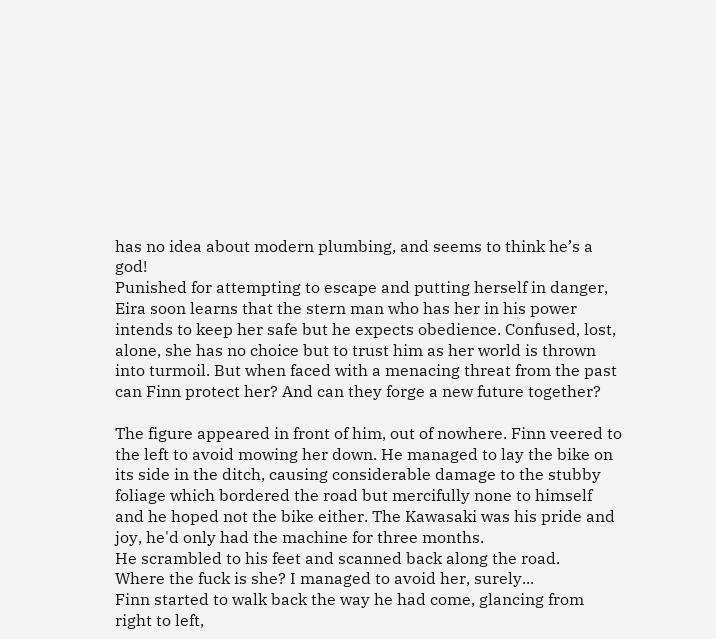has no idea about modern plumbing, and seems to think he’s a god!
Punished for attempting to escape and putting herself in danger, Eira soon learns that the stern man who has her in his power intends to keep her safe but he expects obedience. Confused, lost, alone, she has no choice but to trust him as her world is thrown into turmoil. But when faced with a menacing threat from the past can Finn protect her? And can they forge a new future together?

The figure appeared in front of him, out of nowhere. Finn veered to the left to avoid mowing her down. He managed to lay the bike on its side in the ditch, causing considerable damage to the stubby foliage which bordered the road but mercifully none to himself and he hoped not the bike either. The Kawasaki was his pride and joy, he'd only had the machine for three months.
He scrambled to his feet and scanned back along the road.
Where the fuck is she? I managed to avoid her, surely...
Finn started to walk back the way he had come, glancing from right to left,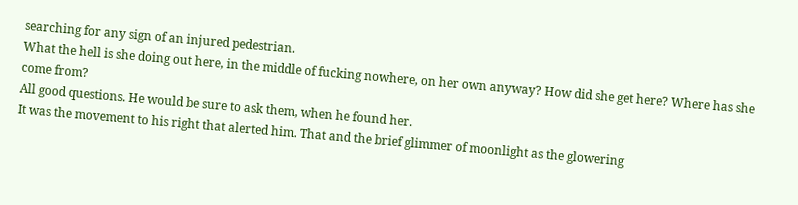searching for any sign of an injured pedestrian.
What the hell is she doing out here, in the middle of fucking nowhere, on her own anyway? How did she get here? Where has she come from?
All good questions. He would be sure to ask them, when he found her.
It was the movement to his right that alerted him. That and the brief glimmer of moonlight as the glowering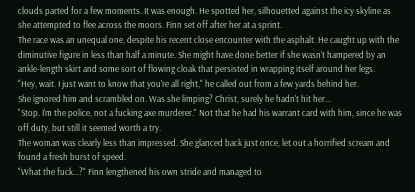clouds parted for a few moments. It was enough. He spotted her, silhouetted against the icy skyline as she attempted to flee across the moors. Finn set off after her at a sprint.
The race was an unequal one, despite his recent close encounter with the asphalt. He caught up with the diminutive figure in less than half a minute. She might have done better if she wasn't hampered by an ankle-length skirt and some sort of flowing cloak that persisted in wrapping itself around her legs.
"Hey, wait. I just want to know that you're all right," he called out from a few yards behind her.
She ignored him and scrambled on. Was she limping? Christ, surely he hadn't hit her...
"Stop. I'm the police, not a fucking axe murderer." Not that he had his warrant card with him, since he was off duty, but still it seemed worth a try.
The woman was clearly less than impressed. She glanced back just once, let out a horrified scream and found a fresh burst of speed.
"What the fuck...?" Finn lengthened his own stride and managed to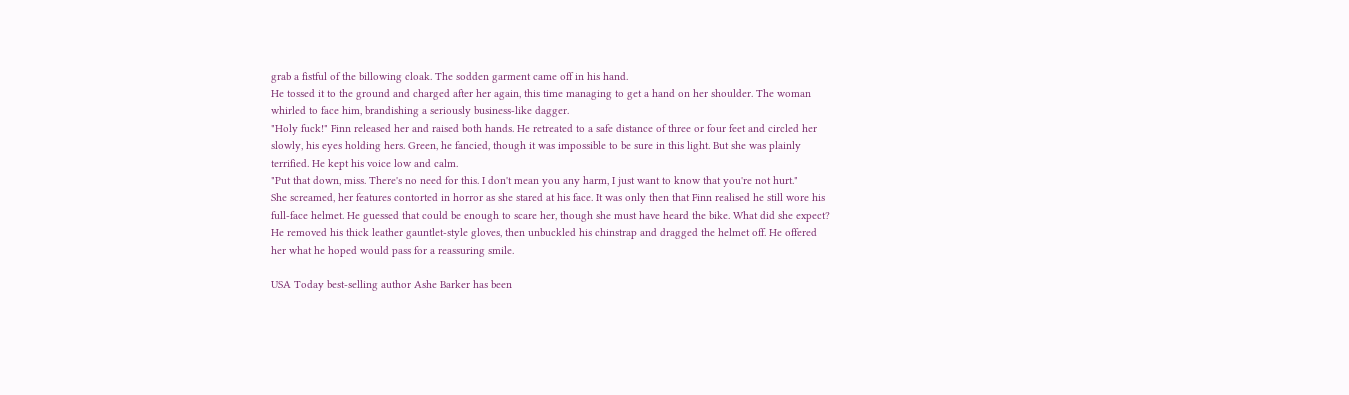grab a fistful of the billowing cloak. The sodden garment came off in his hand.
He tossed it to the ground and charged after her again, this time managing to get a hand on her shoulder. The woman whirled to face him, brandishing a seriously business-like dagger.
"Holy fuck!" Finn released her and raised both hands. He retreated to a safe distance of three or four feet and circled her slowly, his eyes holding hers. Green, he fancied, though it was impossible to be sure in this light. But she was plainly terrified. He kept his voice low and calm.
"Put that down, miss. There's no need for this. I don't mean you any harm, I just want to know that you're not hurt."
She screamed, her features contorted in horror as she stared at his face. It was only then that Finn realised he still wore his full-face helmet. He guessed that could be enough to scare her, though she must have heard the bike. What did she expect? He removed his thick leather gauntlet-style gloves, then unbuckled his chinstrap and dragged the helmet off. He offered her what he hoped would pass for a reassuring smile.

USA Today best-selling author Ashe Barker has been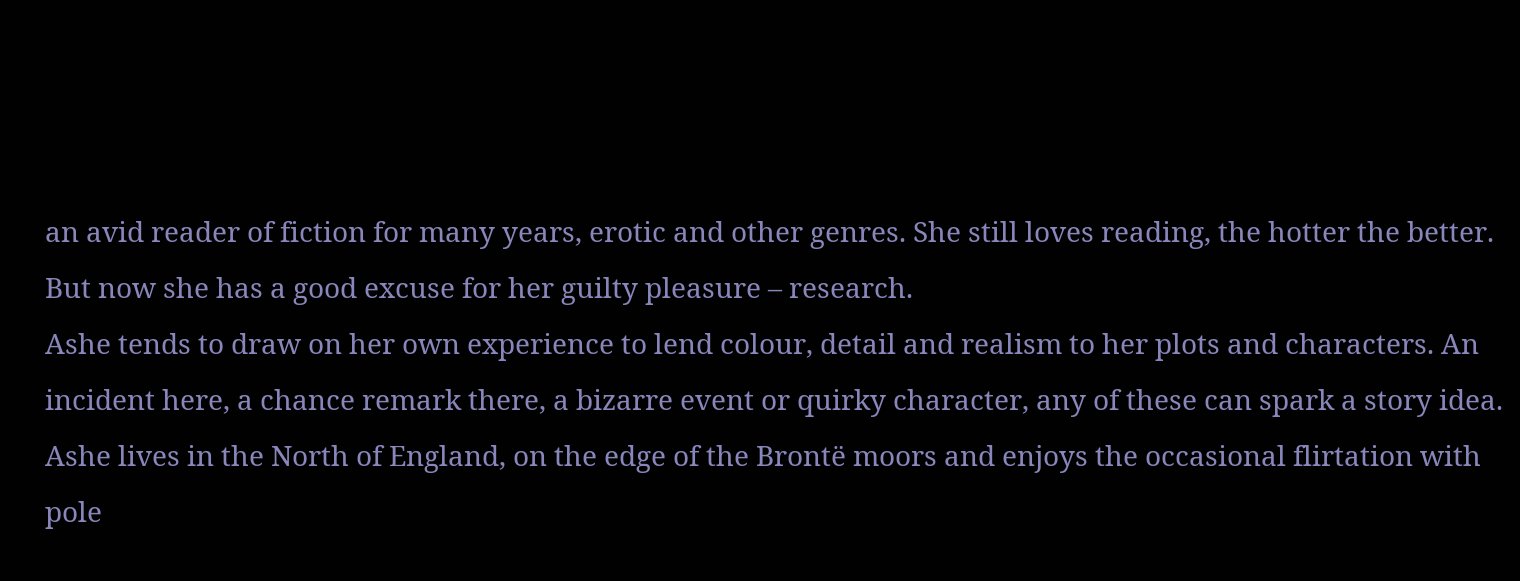an avid reader of fiction for many years, erotic and other genres. She still loves reading, the hotter the better. But now she has a good excuse for her guilty pleasure – research.
Ashe tends to draw on her own experience to lend colour, detail and realism to her plots and characters. An incident here, a chance remark there, a bizarre event or quirky character, any of these can spark a story idea.
Ashe lives in the North of England, on the edge of the Brontë moors and enjoys the occasional flirtation with pole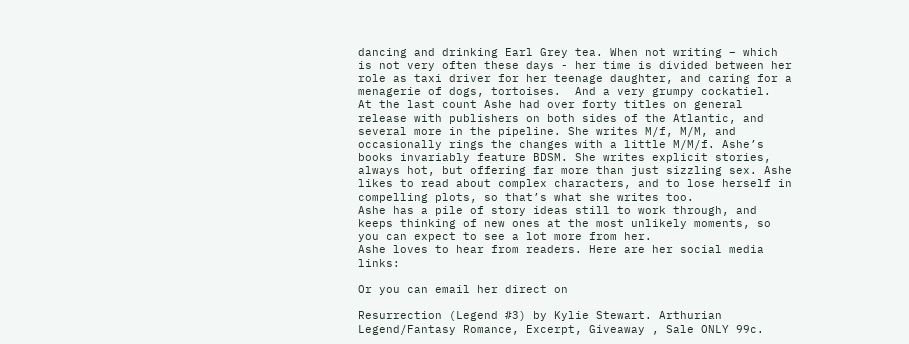dancing and drinking Earl Grey tea. When not writing – which is not very often these days - her time is divided between her role as taxi driver for her teenage daughter, and caring for a menagerie of dogs, tortoises.  And a very grumpy cockatiel.
At the last count Ashe had over forty titles on general release with publishers on both sides of the Atlantic, and several more in the pipeline. She writes M/f, M/M, and occasionally rings the changes with a little M/M/f. Ashe’s books invariably feature BDSM. She writes explicit stories, always hot, but offering far more than just sizzling sex. Ashe likes to read about complex characters, and to lose herself in compelling plots, so that’s what she writes too.
Ashe has a pile of story ideas still to work through, and keeps thinking of new ones at the most unlikely moments, so you can expect to see a lot more from her.
Ashe loves to hear from readers. Here are her social media links:

Or you can email her direct on

Resurrection (Legend #3) by Kylie Stewart. Arthurian Legend/Fantasy Romance, Excerpt, Giveaway , Sale ONLY 99c.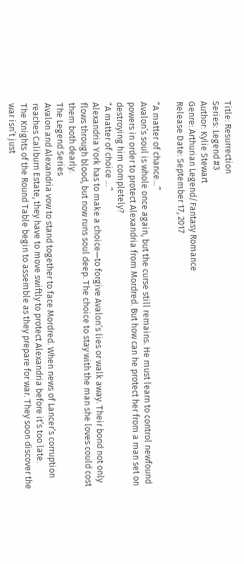Title: Resurrection
Series: Legend #3
Author: Kylie Stewart
Genre: Arthurian Legend/Fantasy Romance
Release Date: September 17, 2017

“A matter of chance…”
Avalon’s soul is whole once again, but the curse still remains. He must learn to control newfound powers in order to protect Alexandria from Mordred. But how can he protect her from a man set on destroying him completely?
“A matter of choice …”
Alexandria York has to make a choice—to forgive Avalon’s lies or walk away. Their bond not only flows through blood, but now runs soul deep. The choice to stay with the man she loves could cost them both dearly.
The Legend Series
Avalon and Alexandria vow to stand together to face Mordred. When news of Lancer’s corruption reaches Caliburn Estate, they have to move swiftly to protect Alexandria before it’s too late.
The Knights of the Round Table begin to assemble as they prepare for war. They soon discover the war isn’t just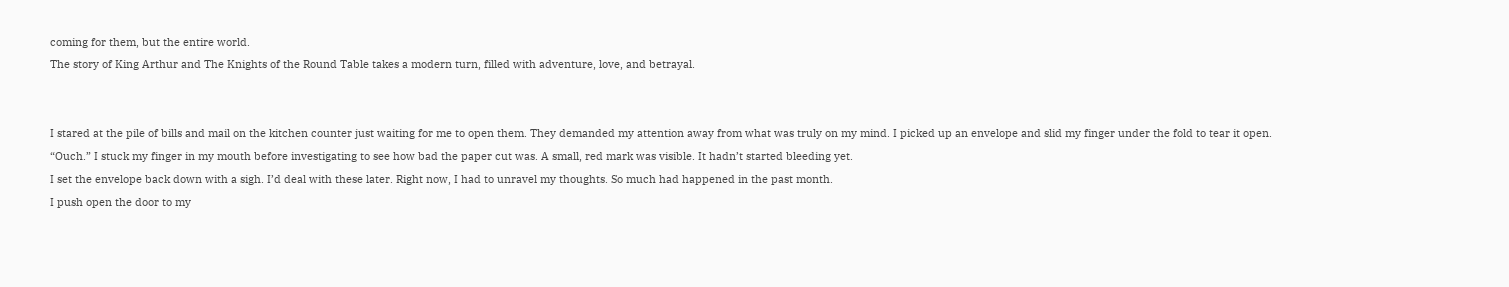coming for them, but the entire world.
The story of King Arthur and The Knights of the Round Table takes a modern turn, filled with adventure, love, and betrayal.


I stared at the pile of bills and mail on the kitchen counter just waiting for me to open them. They demanded my attention away from what was truly on my mind. I picked up an envelope and slid my finger under the fold to tear it open.
“Ouch.” I stuck my finger in my mouth before investigating to see how bad the paper cut was. A small, red mark was visible. It hadn’t started bleeding yet.
I set the envelope back down with a sigh. I’d deal with these later. Right now, I had to unravel my thoughts. So much had happened in the past month.
I push open the door to my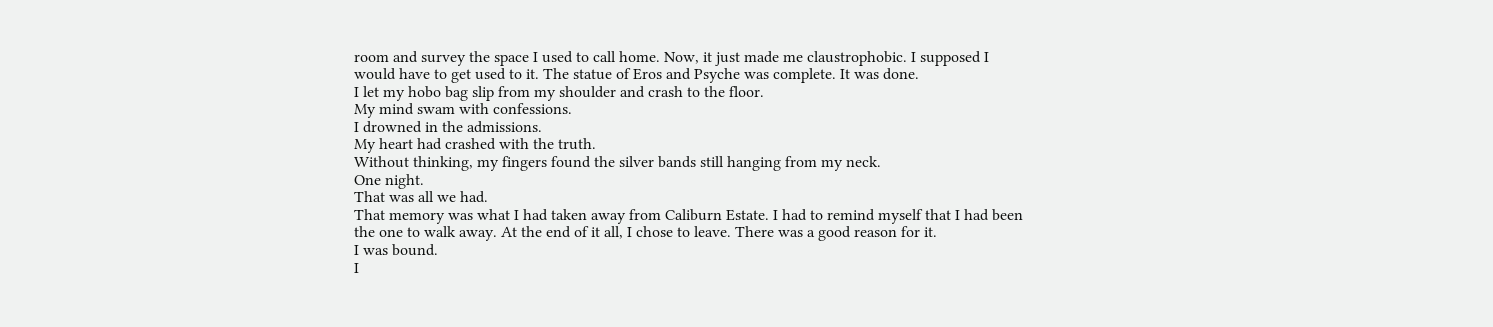room and survey the space I used to call home. Now, it just made me claustrophobic. I supposed I would have to get used to it. The statue of Eros and Psyche was complete. It was done.
I let my hobo bag slip from my shoulder and crash to the floor.
My mind swam with confessions.
I drowned in the admissions.
My heart had crashed with the truth.
Without thinking, my fingers found the silver bands still hanging from my neck.
One night.
That was all we had.
That memory was what I had taken away from Caliburn Estate. I had to remind myself that I had been the one to walk away. At the end of it all, I chose to leave. There was a good reason for it.
I was bound.
I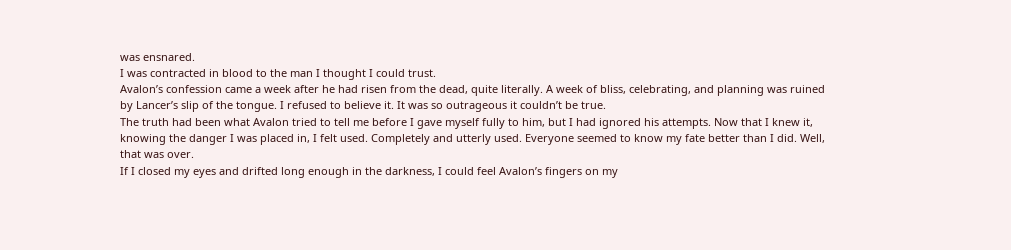was ensnared.
I was contracted in blood to the man I thought I could trust.
Avalon’s confession came a week after he had risen from the dead, quite literally. A week of bliss, celebrating, and planning was ruined by Lancer’s slip of the tongue. I refused to believe it. It was so outrageous it couldn’t be true.
The truth had been what Avalon tried to tell me before I gave myself fully to him, but I had ignored his attempts. Now that I knew it, knowing the danger I was placed in, I felt used. Completely and utterly used. Everyone seemed to know my fate better than I did. Well, that was over.
If I closed my eyes and drifted long enough in the darkness, I could feel Avalon’s fingers on my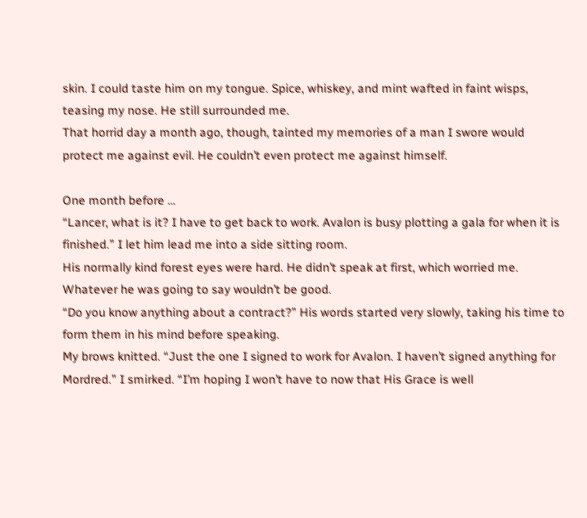skin. I could taste him on my tongue. Spice, whiskey, and mint wafted in faint wisps, teasing my nose. He still surrounded me.
That horrid day a month ago, though, tainted my memories of a man I swore would protect me against evil. He couldn’t even protect me against himself.

One month before …
“Lancer, what is it? I have to get back to work. Avalon is busy plotting a gala for when it is finished.” I let him lead me into a side sitting room.
His normally kind forest eyes were hard. He didn’t speak at first, which worried me. Whatever he was going to say wouldn’t be good.
“Do you know anything about a contract?” His words started very slowly, taking his time to form them in his mind before speaking.
My brows knitted. “Just the one I signed to work for Avalon. I haven’t signed anything for Mordred.” I smirked. “I’m hoping I won’t have to now that His Grace is well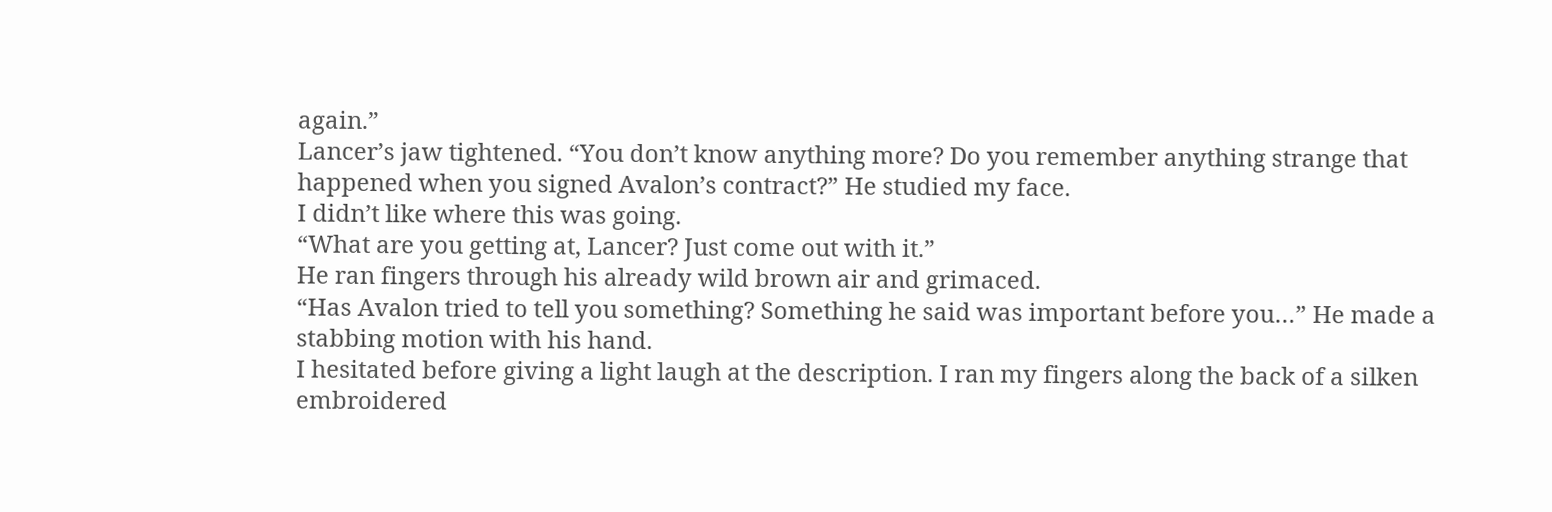again.”
Lancer’s jaw tightened. “You don’t know anything more? Do you remember anything strange that happened when you signed Avalon’s contract?” He studied my face.
I didn’t like where this was going.
“What are you getting at, Lancer? Just come out with it.”
He ran fingers through his already wild brown air and grimaced.
“Has Avalon tried to tell you something? Something he said was important before you…” He made a stabbing motion with his hand.
I hesitated before giving a light laugh at the description. I ran my fingers along the back of a silken embroidered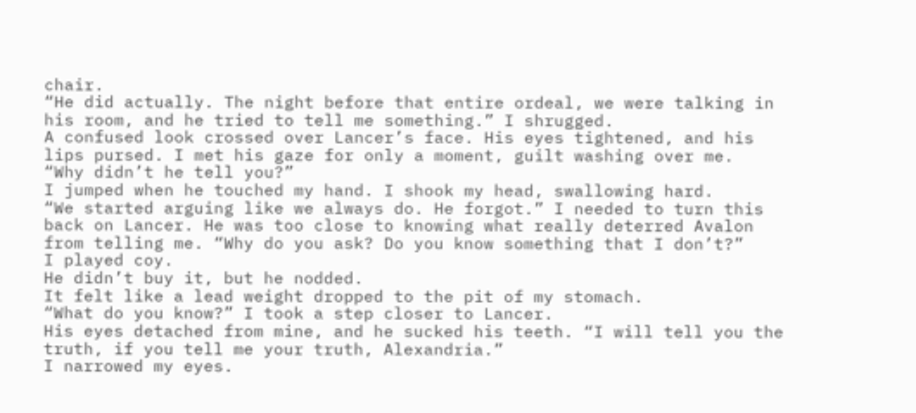chair.
“He did actually. The night before that entire ordeal, we were talking in his room, and he tried to tell me something.” I shrugged.
A confused look crossed over Lancer’s face. His eyes tightened, and his lips pursed. I met his gaze for only a moment, guilt washing over me.
“Why didn’t he tell you?”
I jumped when he touched my hand. I shook my head, swallowing hard.
“We started arguing like we always do. He forgot.” I needed to turn this back on Lancer. He was too close to knowing what really deterred Avalon from telling me. “Why do you ask? Do you know something that I don’t?”
I played coy.
He didn’t buy it, but he nodded.
It felt like a lead weight dropped to the pit of my stomach.
“What do you know?” I took a step closer to Lancer.
His eyes detached from mine, and he sucked his teeth. “I will tell you the truth, if you tell me your truth, Alexandria.”
I narrowed my eyes.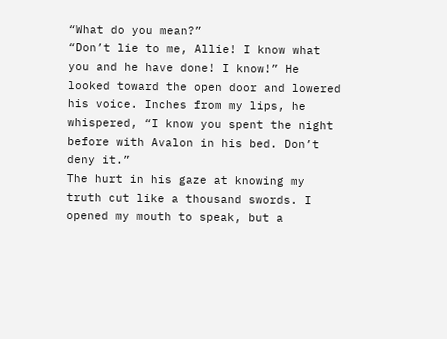“What do you mean?”
“Don’t lie to me, Allie! I know what you and he have done! I know!” He looked toward the open door and lowered his voice. Inches from my lips, he whispered, “I know you spent the night before with Avalon in his bed. Don’t deny it.”
The hurt in his gaze at knowing my truth cut like a thousand swords. I opened my mouth to speak, but a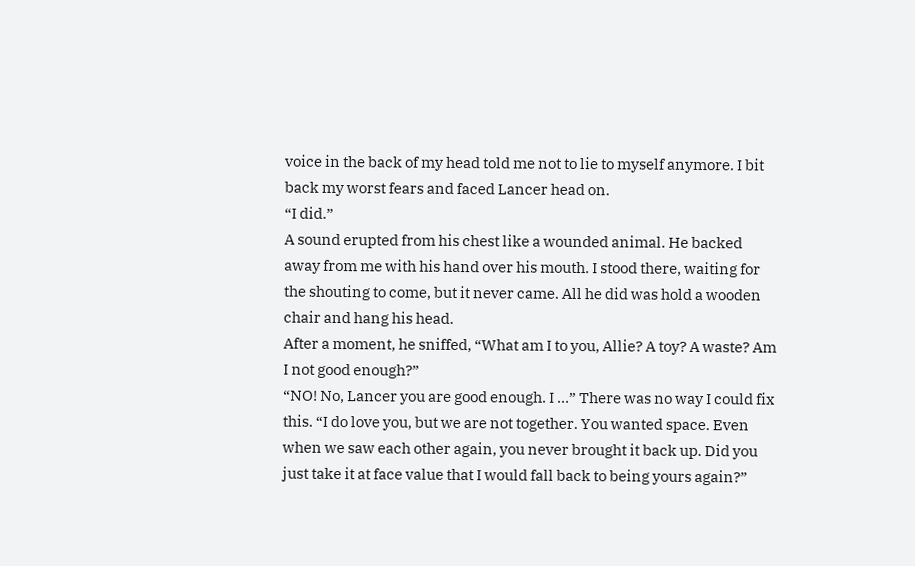voice in the back of my head told me not to lie to myself anymore. I bit back my worst fears and faced Lancer head on.
“I did.”
A sound erupted from his chest like a wounded animal. He backed away from me with his hand over his mouth. I stood there, waiting for the shouting to come, but it never came. All he did was hold a wooden chair and hang his head.
After a moment, he sniffed, “What am I to you, Allie? A toy? A waste? Am I not good enough?”
“NO! No, Lancer you are good enough. I …” There was no way I could fix this. “I do love you, but we are not together. You wanted space. Even when we saw each other again, you never brought it back up. Did you just take it at face value that I would fall back to being yours again?”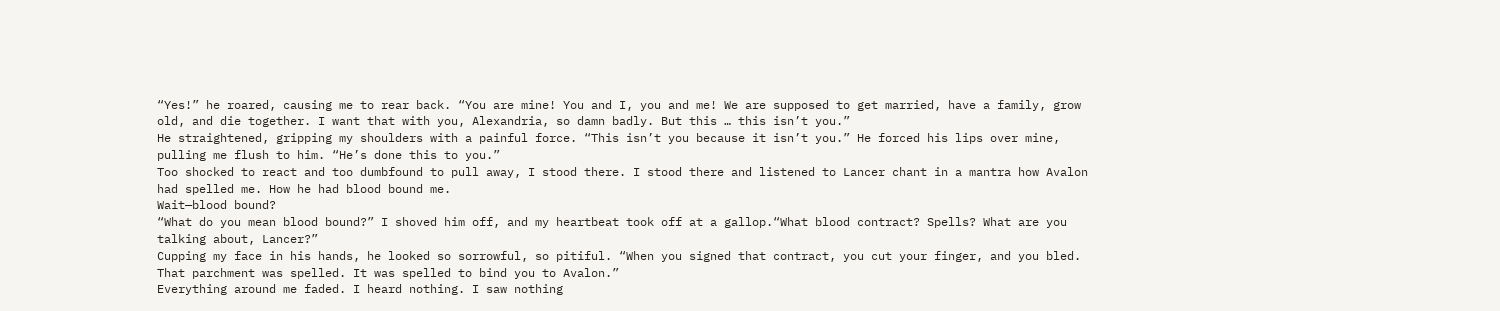“Yes!” he roared, causing me to rear back. “You are mine! You and I, you and me! We are supposed to get married, have a family, grow old, and die together. I want that with you, Alexandria, so damn badly. But this … this isn’t you.”
He straightened, gripping my shoulders with a painful force. “This isn’t you because it isn’t you.” He forced his lips over mine, pulling me flush to him. “He’s done this to you.”
Too shocked to react and too dumbfound to pull away, I stood there. I stood there and listened to Lancer chant in a mantra how Avalon had spelled me. How he had blood bound me.
Wait—blood bound?
“What do you mean blood bound?” I shoved him off, and my heartbeat took off at a gallop.“What blood contract? Spells? What are you talking about, Lancer?”
Cupping my face in his hands, he looked so sorrowful, so pitiful. “When you signed that contract, you cut your finger, and you bled. That parchment was spelled. It was spelled to bind you to Avalon.”
Everything around me faded. I heard nothing. I saw nothing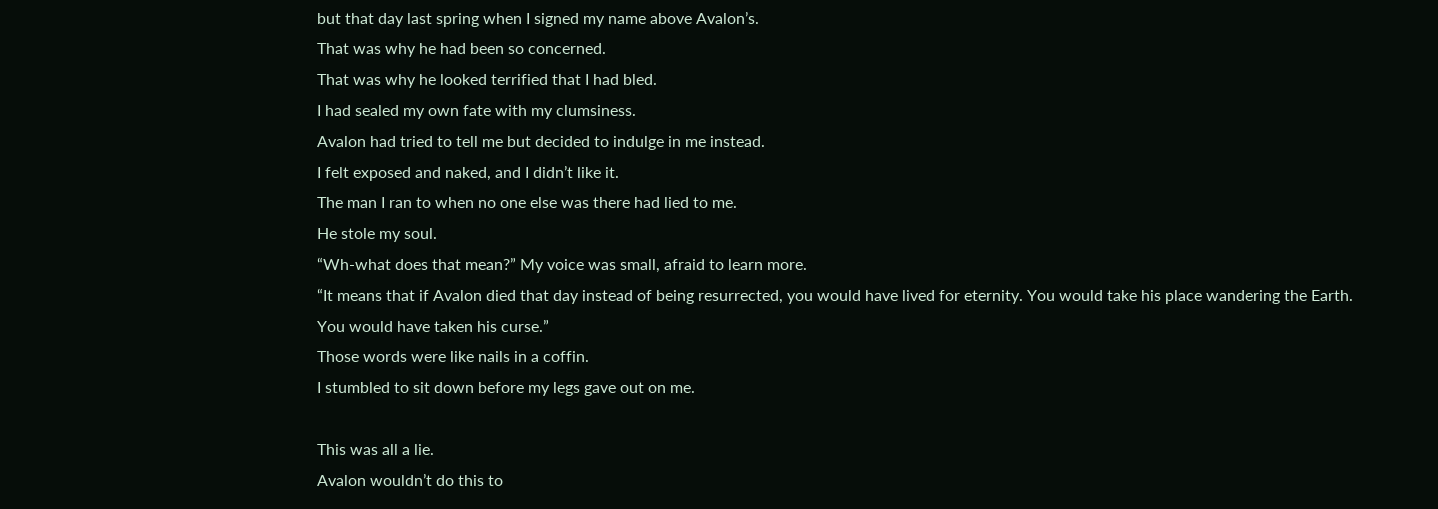but that day last spring when I signed my name above Avalon’s.
That was why he had been so concerned.
That was why he looked terrified that I had bled.
I had sealed my own fate with my clumsiness.
Avalon had tried to tell me but decided to indulge in me instead.
I felt exposed and naked, and I didn’t like it.
The man I ran to when no one else was there had lied to me.
He stole my soul.
“Wh-what does that mean?” My voice was small, afraid to learn more.
“It means that if Avalon died that day instead of being resurrected, you would have lived for eternity. You would take his place wandering the Earth. You would have taken his curse.”
Those words were like nails in a coffin.
I stumbled to sit down before my legs gave out on me.

This was all a lie.
Avalon wouldn’t do this to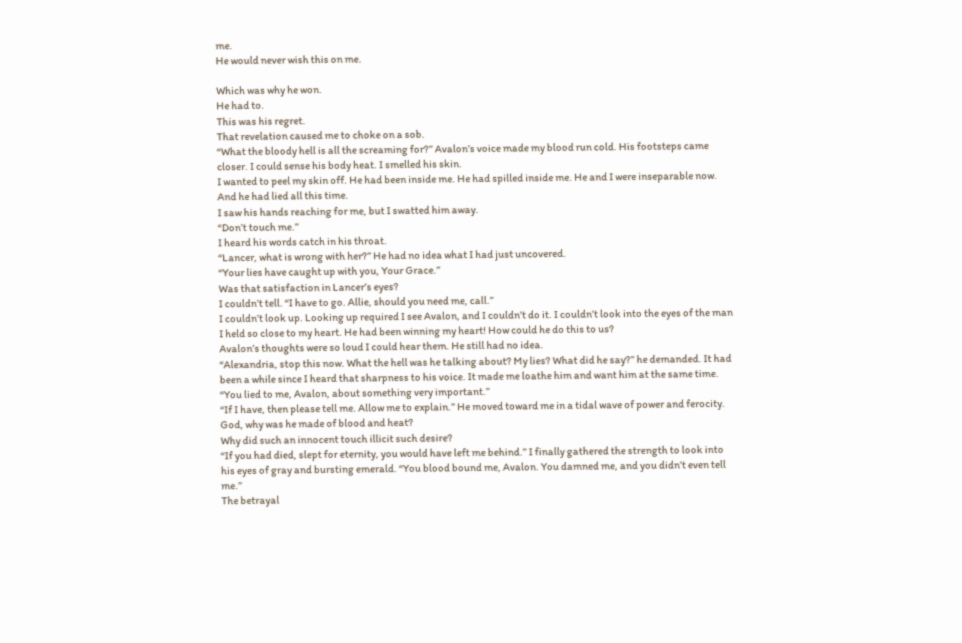me.
He would never wish this on me.

Which was why he won.
He had to.
This was his regret.
That revelation caused me to choke on a sob.
“What the bloody hell is all the screaming for?” Avalon’s voice made my blood run cold. His footsteps came closer. I could sense his body heat. I smelled his skin.
I wanted to peel my skin off. He had been inside me. He had spilled inside me. He and I were inseparable now. And he had lied all this time.
I saw his hands reaching for me, but I swatted him away.
“Don’t touch me.”
I heard his words catch in his throat.
“Lancer, what is wrong with her?” He had no idea what I had just uncovered.
“Your lies have caught up with you, Your Grace.”
Was that satisfaction in Lancer’s eyes?
I couldn’t tell. “I have to go. Allie, should you need me, call.”
I couldn’t look up. Looking up required I see Avalon, and I couldn’t do it. I couldn’t look into the eyes of the man I held so close to my heart. He had been winning my heart! How could he do this to us?
Avalon’s thoughts were so loud I could hear them. He still had no idea.
“Alexandria, stop this now. What the hell was he talking about? My lies? What did he say?” he demanded. It had been a while since I heard that sharpness to his voice. It made me loathe him and want him at the same time.
“You lied to me, Avalon, about something very important.”
“If I have, then please tell me. Allow me to explain.” He moved toward me in a tidal wave of power and ferocity.
God, why was he made of blood and heat?
Why did such an innocent touch illicit such desire?
“If you had died, slept for eternity, you would have left me behind.” I finally gathered the strength to look into his eyes of gray and bursting emerald. “You blood bound me, Avalon. You damned me, and you didn’t even tell me.”
The betrayal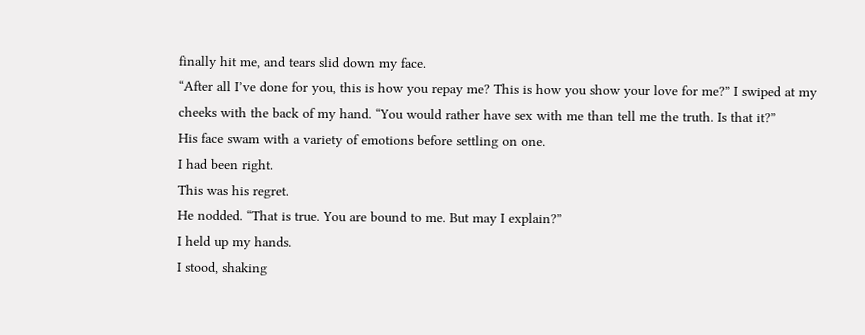finally hit me, and tears slid down my face.
“After all I’ve done for you, this is how you repay me? This is how you show your love for me?” I swiped at my cheeks with the back of my hand. “You would rather have sex with me than tell me the truth. Is that it?”
His face swam with a variety of emotions before settling on one.
I had been right.
This was his regret.
He nodded. “That is true. You are bound to me. But may I explain?”
I held up my hands.
I stood, shaking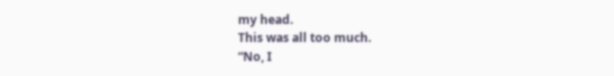my head.
This was all too much.
“No, I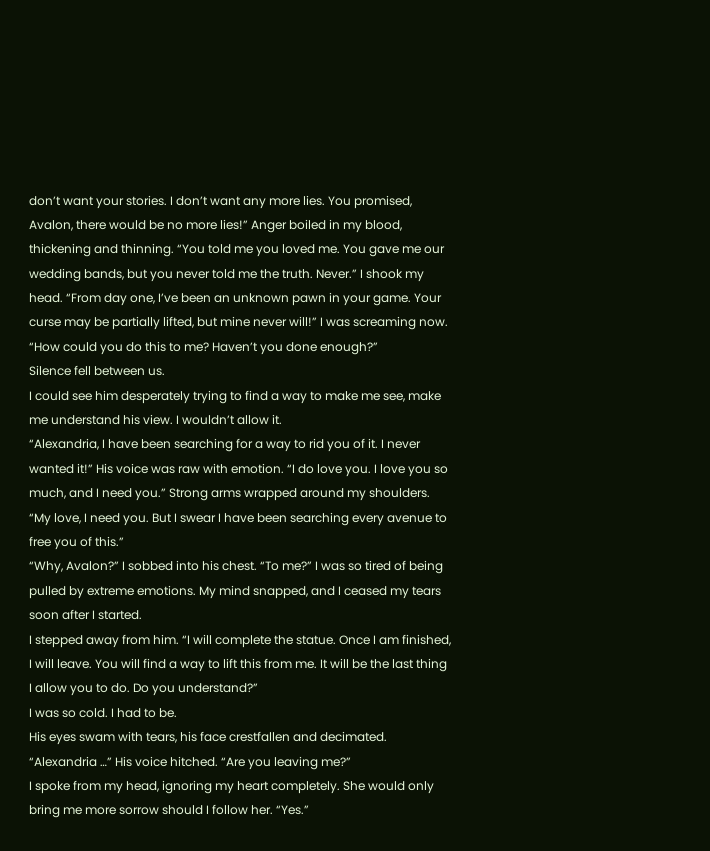don’t want your stories. I don’t want any more lies. You promised, Avalon, there would be no more lies!” Anger boiled in my blood, thickening and thinning. “You told me you loved me. You gave me our wedding bands, but you never told me the truth. Never.” I shook my head. “From day one, I’ve been an unknown pawn in your game. Your curse may be partially lifted, but mine never will!” I was screaming now. “How could you do this to me? Haven’t you done enough?”
Silence fell between us.
I could see him desperately trying to find a way to make me see, make me understand his view. I wouldn’t allow it.
“Alexandria, I have been searching for a way to rid you of it. I never wanted it!” His voice was raw with emotion. “I do love you. I love you so much, and I need you.” Strong arms wrapped around my shoulders. “My love, I need you. But I swear I have been searching every avenue to free you of this.”
“Why, Avalon?” I sobbed into his chest. “To me?” I was so tired of being pulled by extreme emotions. My mind snapped, and I ceased my tears soon after I started.
I stepped away from him. “I will complete the statue. Once I am finished, I will leave. You will find a way to lift this from me. It will be the last thing I allow you to do. Do you understand?”
I was so cold. I had to be.
His eyes swam with tears, his face crestfallen and decimated.
“Alexandria …” His voice hitched. “Are you leaving me?”
I spoke from my head, ignoring my heart completely. She would only bring me more sorrow should I follow her. “Yes.”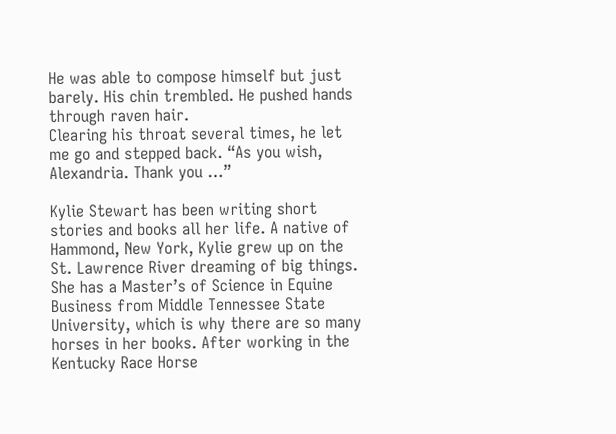He was able to compose himself but just barely. His chin trembled. He pushed hands through raven hair.
Clearing his throat several times, he let me go and stepped back. “As you wish, Alexandria. Thank you …”

Kylie Stewart has been writing short stories and books all her life. A native of Hammond, New York, Kylie grew up on the St. Lawrence River dreaming of big things. She has a Master’s of Science in Equine Business from Middle Tennessee State University, which is why there are so many horses in her books. After working in the Kentucky Race Horse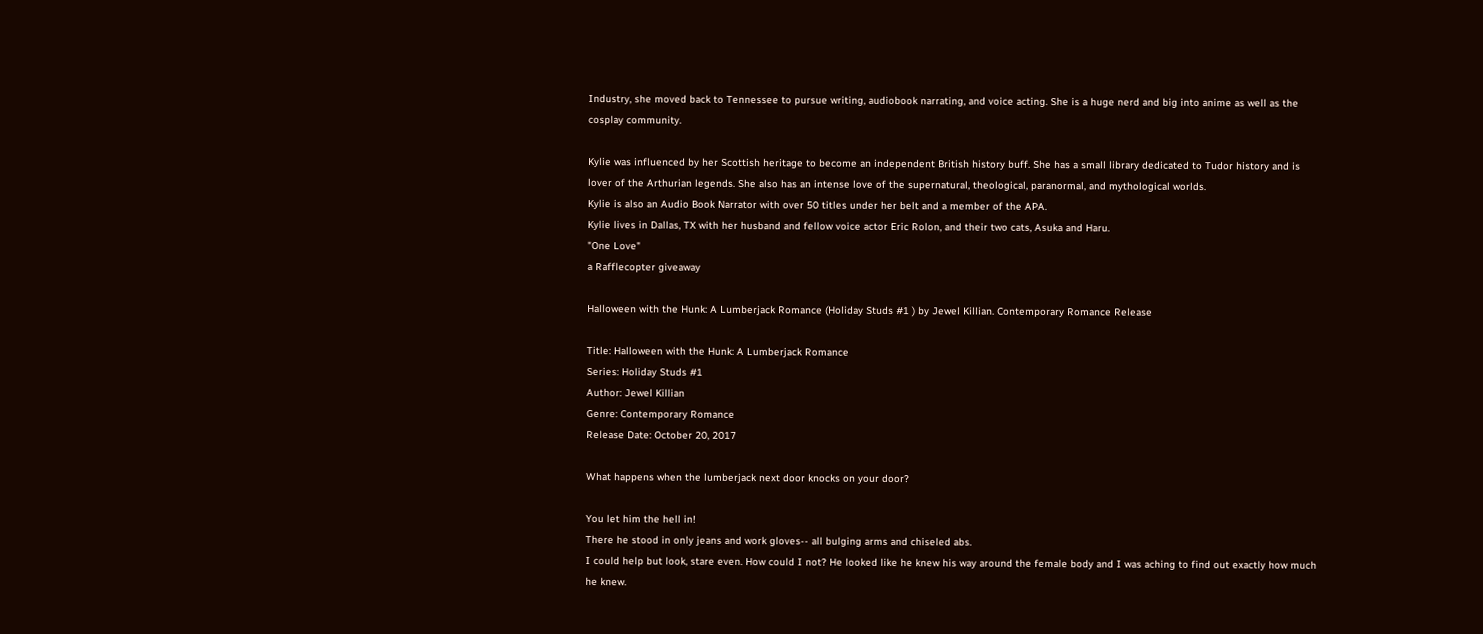Industry, she moved back to Tennessee to pursue writing, audiobook narrating, and voice acting. She is a huge nerd and big into anime as well as the cosplay community.

Kylie was influenced by her Scottish heritage to become an independent British history buff. She has a small library dedicated to Tudor history and is lover of the Arthurian legends. She also has an intense love of the supernatural, theological, paranormal, and mythological worlds.
Kylie is also an Audio Book Narrator with over 50 titles under her belt and a member of the APA.
Kylie lives in Dallas, TX with her husband and fellow voice actor Eric Rolon, and their two cats, Asuka and Haru.
"One Love"
a Rafflecopter giveaway

Halloween with the Hunk: A Lumberjack Romance (Holiday Studs #1 ) by Jewel Killian. Contemporary Romance Release

Title: Halloween with the Hunk: A Lumberjack Romance
Series: Holiday Studs #1
Author: Jewel Killian
Genre: Contemporary Romance
Release Date: October 20, 2017

What happens when the lumberjack next door knocks on your door?

You let him the hell in!
There he stood in only jeans and work gloves-- all bulging arms and chiseled abs.
I could help but look, stare even. How could I not? He looked like he knew his way around the female body and I was aching to find out exactly how much he knew.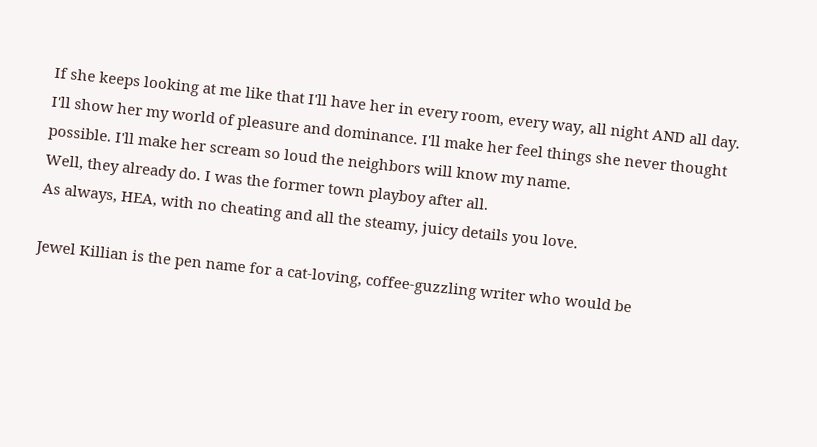If she keeps looking at me like that I'll have her in every room, every way, all night AND all day. I'll show her my world of pleasure and dominance. I'll make her feel things she never thought possible. I'll make her scream so loud the neighbors will know my name.
Well, they already do. I was the former town playboy after all.
As always, HEA, with no cheating and all the steamy, juicy details you love.

Jewel Killian is the pen name for a cat-loving, coffee-guzzling writer who would be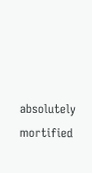absolutely mortified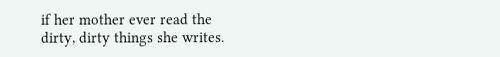if her mother ever read the dirty, dirty things she writes.